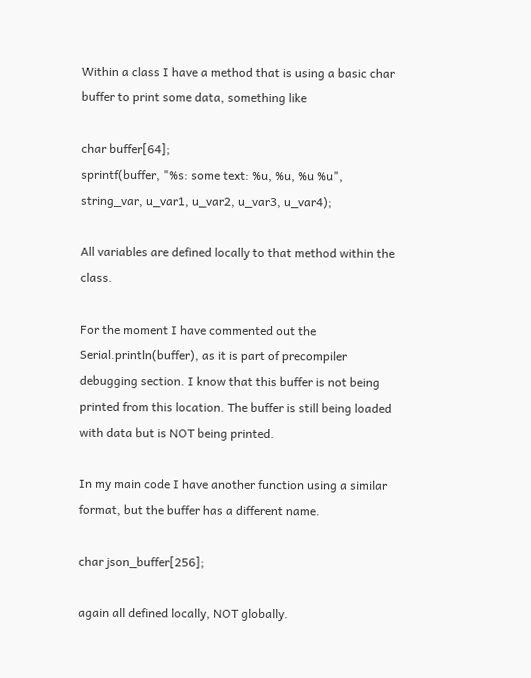Within a class I have a method that is using a basic char buffer to print some data, something like

char buffer[64];
sprintf(buffer, "%s: some text: %u, %u, %u %u", string_var, u_var1, u_var2, u_var3, u_var4);

All variables are defined locally to that method within the class.

For the moment I have commented out the Serial.println(buffer), as it is part of precompiler debugging section. I know that this buffer is not being printed from this location. The buffer is still being loaded with data but is NOT being printed.

In my main code I have another function using a similar format, but the buffer has a different name.

char json_buffer[256];

again all defined locally, NOT globally.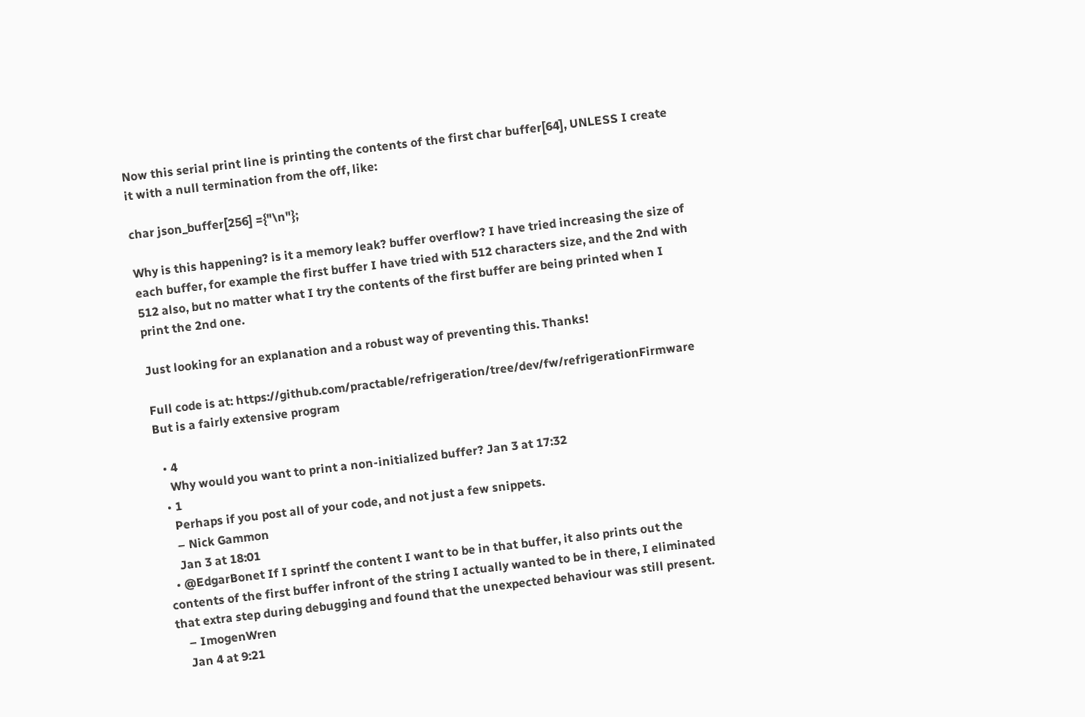Now this serial print line is printing the contents of the first char buffer[64], UNLESS I create it with a null termination from the off, like:

char json_buffer[256] ={"\n"};

Why is this happening? is it a memory leak? buffer overflow? I have tried increasing the size of each buffer, for example the first buffer I have tried with 512 characters size, and the 2nd with 512 also, but no matter what I try the contents of the first buffer are being printed when I print the 2nd one.

Just looking for an explanation and a robust way of preventing this. Thanks!

Full code is at: https://github.com/practable/refrigeration/tree/dev/fw/refrigerationFirmware But is a fairly extensive program

  • 4
    Why would you want to print a non-initialized buffer? Jan 3 at 17:32
  • 1
    Perhaps if you post all of your code, and not just a few snippets.
    – Nick Gammon
    Jan 3 at 18:01
  • @EdgarBonet If I sprintf the content I want to be in that buffer, it also prints out the contents of the first buffer infront of the string I actually wanted to be in there, I eliminated that extra step during debugging and found that the unexpected behaviour was still present.
    – ImogenWren
    Jan 4 at 9:21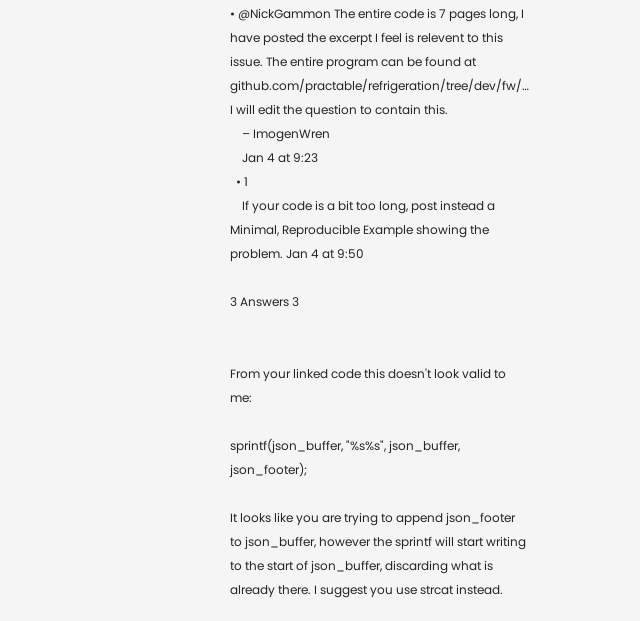• @NickGammon The entire code is 7 pages long, I have posted the excerpt I feel is relevent to this issue. The entire program can be found at github.com/practable/refrigeration/tree/dev/fw/… I will edit the question to contain this.
    – ImogenWren
    Jan 4 at 9:23
  • 1
    If your code is a bit too long, post instead a Minimal, Reproducible Example showing the problem. Jan 4 at 9:50

3 Answers 3


From your linked code this doesn't look valid to me:

sprintf(json_buffer, "%s%s", json_buffer, json_footer);

It looks like you are trying to append json_footer to json_buffer, however the sprintf will start writing to the start of json_buffer, discarding what is already there. I suggest you use strcat instead.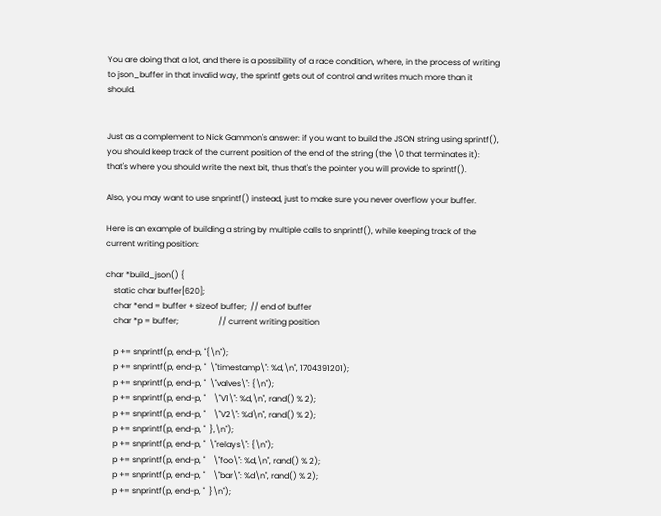You are doing that a lot, and there is a possibility of a race condition, where, in the process of writing to json_buffer in that invalid way, the sprintf gets out of control and writes much more than it should.


Just as a complement to Nick Gammon's answer: if you want to build the JSON string using sprintf(), you should keep track of the current position of the end of the string (the \0 that terminates it): that's where you should write the next bit, thus that's the pointer you will provide to sprintf().

Also, you may want to use snprintf() instead, just to make sure you never overflow your buffer.

Here is an example of building a string by multiple calls to snprintf(), while keeping track of the current writing position:

char *build_json() {
    static char buffer[620];
    char *end = buffer + sizeof buffer;  // end of buffer
    char *p = buffer;                    // current writing position

    p += snprintf(p, end-p, "{\n");
    p += snprintf(p, end-p, "  \"timestamp\": %d,\n", 1704391201);
    p += snprintf(p, end-p, "  \"valves\": {\n");
    p += snprintf(p, end-p, "    \"V1\": %d,\n", rand() % 2);
    p += snprintf(p, end-p, "    \"V2\": %d\n", rand() % 2);
    p += snprintf(p, end-p, "  },\n");
    p += snprintf(p, end-p, "  \"relays\": {\n");
    p += snprintf(p, end-p, "    \"foo\": %d,\n", rand() % 2);
    p += snprintf(p, end-p, "    \"bar\": %d\n", rand() % 2);
    p += snprintf(p, end-p, "  }\n");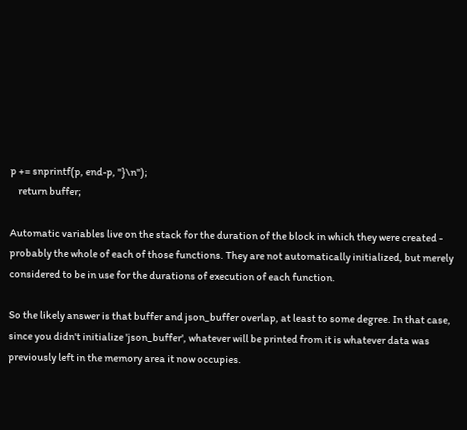p += snprintf(p, end-p, "}\n");
    return buffer;

Automatic variables live on the stack for the duration of the block in which they were created - probably the whole of each of those functions. They are not automatically initialized, but merely considered to be in use for the durations of execution of each function.

So the likely answer is that buffer and json_buffer overlap, at least to some degree. In that case, since you didn't initialize 'json_buffer', whatever will be printed from it is whatever data was previously left in the memory area it now occupies.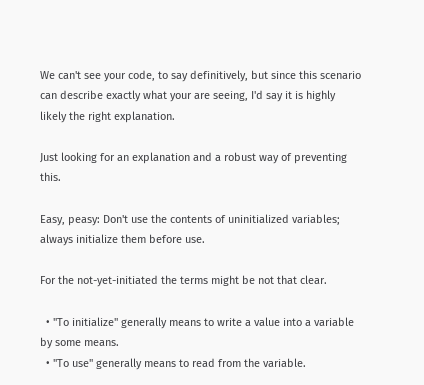We can't see your code, to say definitively, but since this scenario can describe exactly what your are seeing, I'd say it is highly likely the right explanation.

Just looking for an explanation and a robust way of preventing this.

Easy, peasy: Don't use the contents of uninitialized variables; always initialize them before use.

For the not-yet-initiated the terms might be not that clear.

  • "To initialize" generally means to write a value into a variable by some means.
  • "To use" generally means to read from the variable.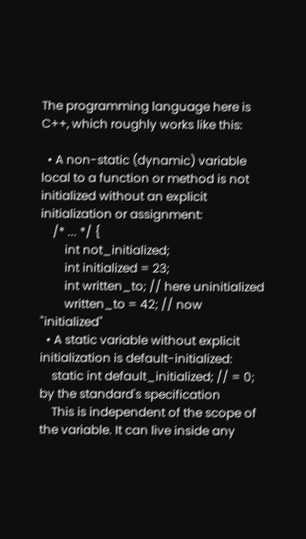The programming language here is C++, which roughly works like this:

  • A non-static (dynamic) variable local to a function or method is not initialized without an explicit initialization or assignment:
    /* ... */ {
        int not_initialized;
        int initialized = 23;
        int written_to; // here uninitialized
        written_to = 42; // now "initialized"
  • A static variable without explicit initialization is default-initialized:
    static int default_initialized; // = 0; by the standard's specification
    This is independent of the scope of the variable. It can live inside any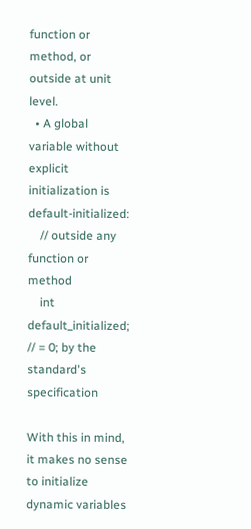function or method, or outside at unit level.
  • A global variable without explicit initialization is default-initialized:
    // outside any function or method
    int default_initialized; // = 0; by the standard's specification

With this in mind, it makes no sense to initialize dynamic variables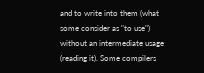and to write into them (what some consider as "to use") without an intermediate usage (reading it). Some compilers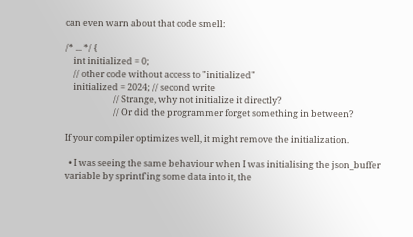can even warn about that code smell:

/* ... */ {
    int initialized = 0;
    // other code without access to "initialized"
    initialized = 2024; // second write
                        // Strange, why not initialize it directly?
                        // Or did the programmer forget something in between?

If your compiler optimizes well, it might remove the initialization.

  • I was seeing the same behaviour when I was initialising the json_buffer variable by sprintf'ing some data into it, the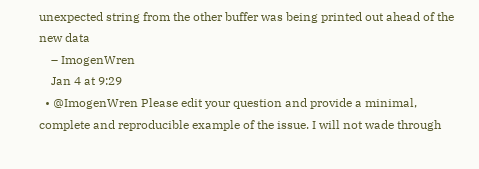unexpected string from the other buffer was being printed out ahead of the new data
    – ImogenWren
    Jan 4 at 9:29
  • @ImogenWren Please edit your question and provide a minimal, complete and reproducible example of the issue. I will not wade through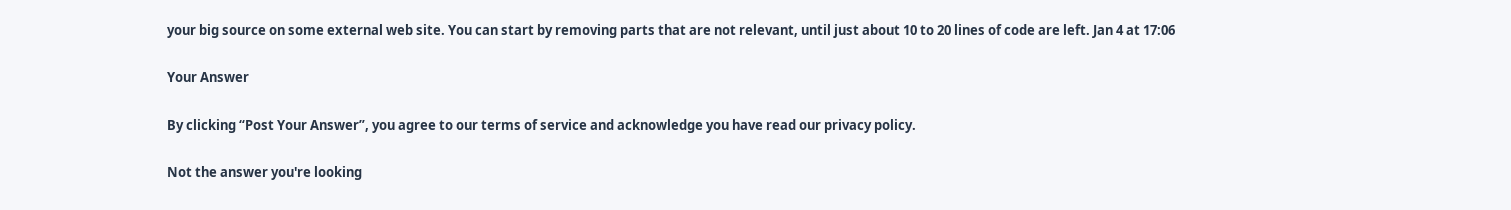your big source on some external web site. You can start by removing parts that are not relevant, until just about 10 to 20 lines of code are left. Jan 4 at 17:06

Your Answer

By clicking “Post Your Answer”, you agree to our terms of service and acknowledge you have read our privacy policy.

Not the answer you're looking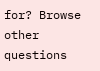for? Browse other questions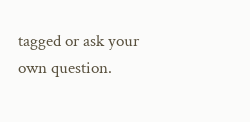tagged or ask your own question.